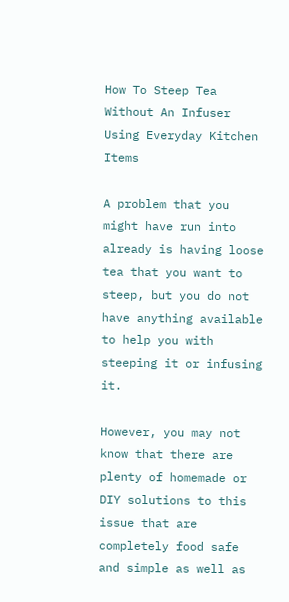How To Steep Tea Without An Infuser Using Everyday Kitchen Items

A problem that you might have run into already is having loose tea that you want to steep, but you do not have anything available to help you with steeping it or infusing it.

However, you may not know that there are plenty of homemade or DIY solutions to this issue that are completely food safe and simple as well as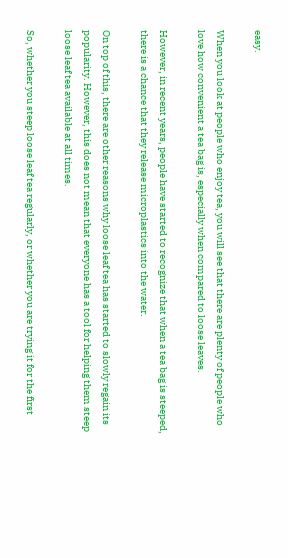easy.

When you look at people who enjoy tea, you will see that there are plenty of people who love how convenient a tea bag is, especially when compared to loose leaves.

However, in recent years, people have started to recognize that when a tea bag is steeped, there is a chance that they release microplastics into the water.

On top of this, there are other reasons why loose leaf tea has started to slowly regain its popularity. However, this does not mean that everyone has a tool for helping them steep loose leaf tea available at all times.

So, whether you steep loose leaf tea regularly, or whether you are trying it for the first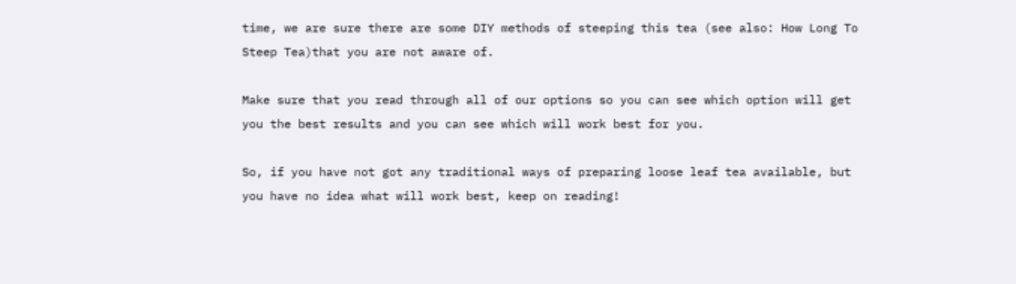time, we are sure there are some DIY methods of steeping this tea (see also: How Long To Steep Tea)that you are not aware of.

Make sure that you read through all of our options so you can see which option will get you the best results and you can see which will work best for you.

So, if you have not got any traditional ways of preparing loose leaf tea available, but you have no idea what will work best, keep on reading!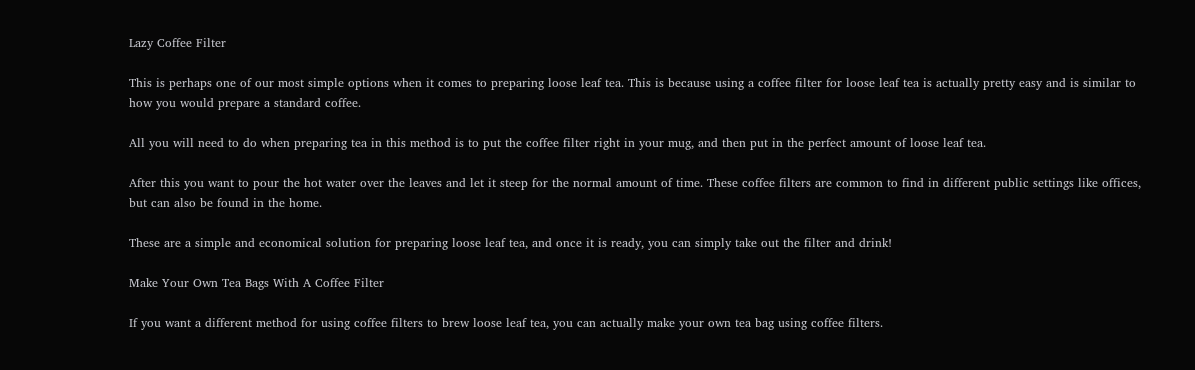Lazy Coffee Filter

This is perhaps one of our most simple options when it comes to preparing loose leaf tea. This is because using a coffee filter for loose leaf tea is actually pretty easy and is similar to how you would prepare a standard coffee.

All you will need to do when preparing tea in this method is to put the coffee filter right in your mug, and then put in the perfect amount of loose leaf tea.

After this you want to pour the hot water over the leaves and let it steep for the normal amount of time. These coffee filters are common to find in different public settings like offices, but can also be found in the home.

These are a simple and economical solution for preparing loose leaf tea, and once it is ready, you can simply take out the filter and drink!

Make Your Own Tea Bags With A Coffee Filter

If you want a different method for using coffee filters to brew loose leaf tea, you can actually make your own tea bag using coffee filters.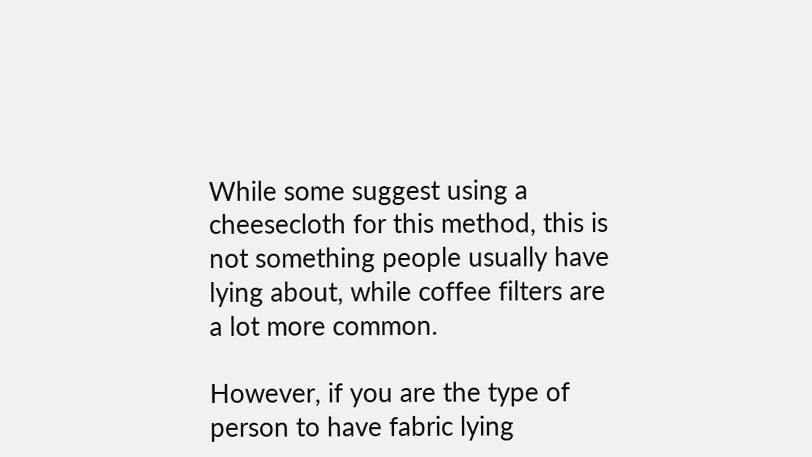While some suggest using a cheesecloth for this method, this is not something people usually have lying about, while coffee filters are a lot more common.

However, if you are the type of person to have fabric lying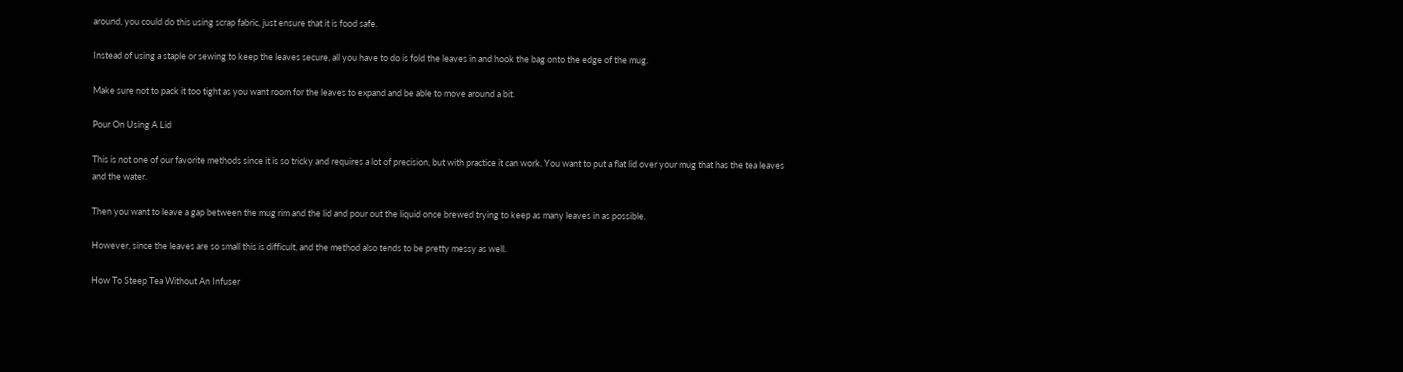around, you could do this using scrap fabric, just ensure that it is food safe.

Instead of using a staple or sewing to keep the leaves secure, all you have to do is fold the leaves in and hook the bag onto the edge of the mug.

Make sure not to pack it too tight as you want room for the leaves to expand and be able to move around a bit.

Pour On Using A Lid

This is not one of our favorite methods since it is so tricky and requires a lot of precision, but with practice it can work. You want to put a flat lid over your mug that has the tea leaves and the water.

Then you want to leave a gap between the mug rim and the lid and pour out the liquid once brewed trying to keep as many leaves in as possible.

However, since the leaves are so small this is difficult, and the method also tends to be pretty messy as well.

How To Steep Tea Without An Infuser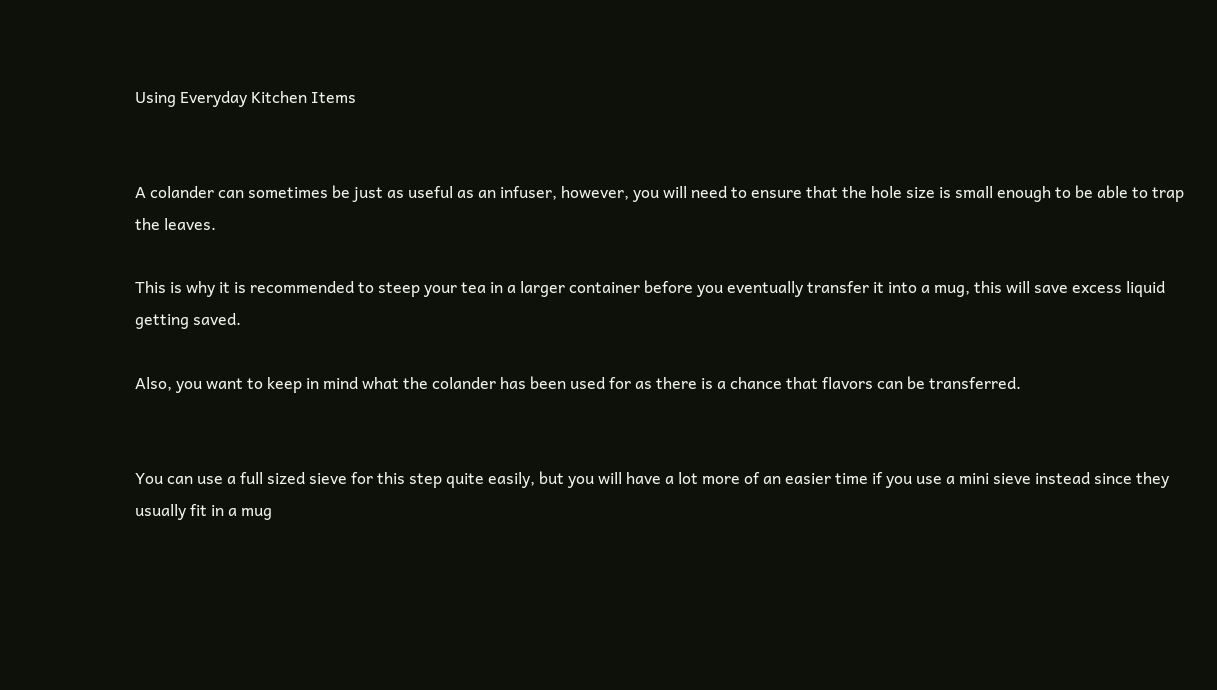Using Everyday Kitchen Items


A colander can sometimes be just as useful as an infuser, however, you will need to ensure that the hole size is small enough to be able to trap the leaves.

This is why it is recommended to steep your tea in a larger container before you eventually transfer it into a mug, this will save excess liquid getting saved.

Also, you want to keep in mind what the colander has been used for as there is a chance that flavors can be transferred.


You can use a full sized sieve for this step quite easily, but you will have a lot more of an easier time if you use a mini sieve instead since they usually fit in a mug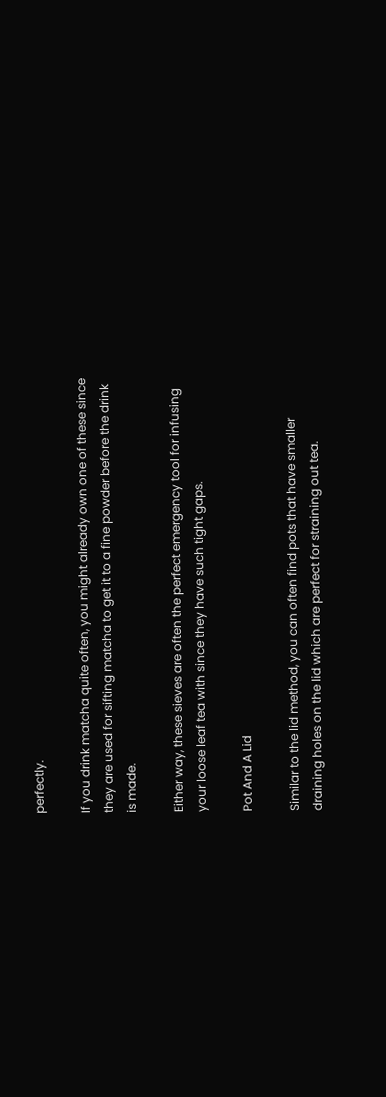perfectly.

If you drink matcha quite often, you might already own one of these since they are used for sifting matcha to get it to a fine powder before the drink is made.

Either way, these sieves are often the perfect emergency tool for infusing your loose leaf tea with since they have such tight gaps.

Pot And A Lid

Similar to the lid method, you can often find pots that have smaller draining holes on the lid which are perfect for straining out tea.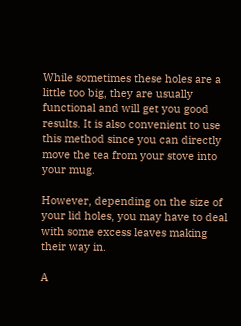While sometimes these holes are a little too big, they are usually functional and will get you good results. It is also convenient to use this method since you can directly move the tea from your stove into your mug.

However, depending on the size of your lid holes, you may have to deal with some excess leaves making their way in.

A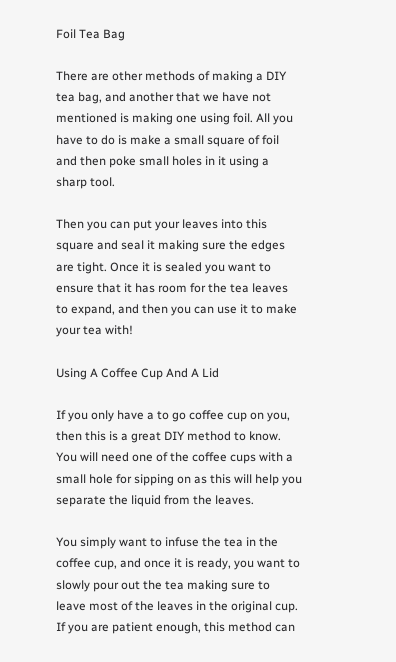Foil Tea Bag

There are other methods of making a DIY tea bag, and another that we have not mentioned is making one using foil. All you have to do is make a small square of foil and then poke small holes in it using a sharp tool.

Then you can put your leaves into this square and seal it making sure the edges are tight. Once it is sealed you want to ensure that it has room for the tea leaves to expand, and then you can use it to make your tea with!

Using A Coffee Cup And A Lid

If you only have a to go coffee cup on you, then this is a great DIY method to know. You will need one of the coffee cups with a small hole for sipping on as this will help you separate the liquid from the leaves.

You simply want to infuse the tea in the coffee cup, and once it is ready, you want to slowly pour out the tea making sure to leave most of the leaves in the original cup. If you are patient enough, this method can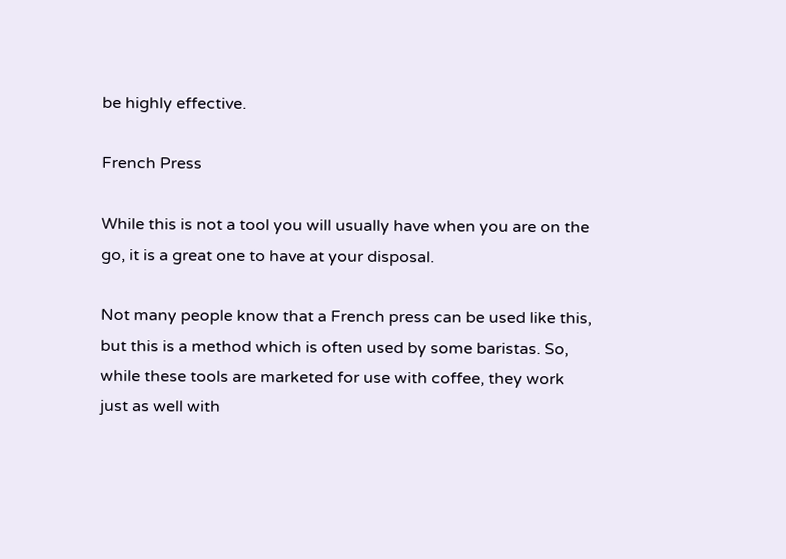be highly effective.

French Press

While this is not a tool you will usually have when you are on the go, it is a great one to have at your disposal.

Not many people know that a French press can be used like this, but this is a method which is often used by some baristas. So, while these tools are marketed for use with coffee, they work just as well with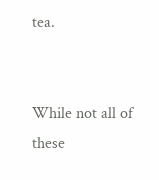tea.


While not all of these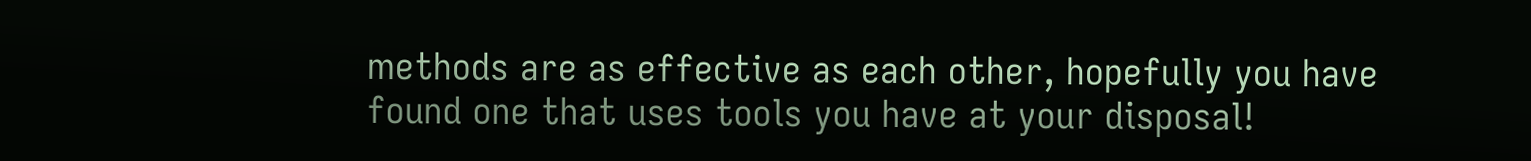methods are as effective as each other, hopefully you have found one that uses tools you have at your disposal!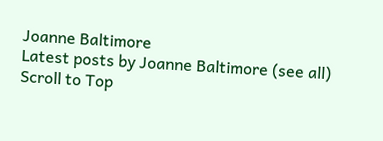Joanne Baltimore
Latest posts by Joanne Baltimore (see all)
Scroll to Top